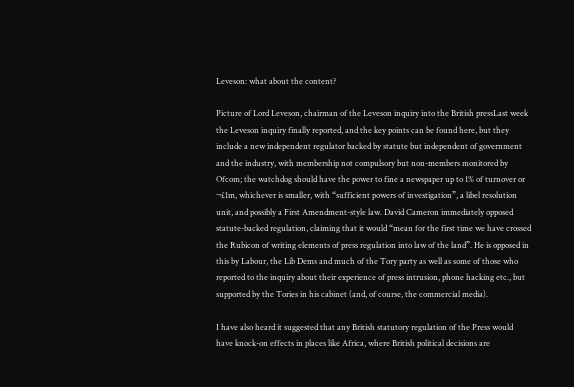Leveson: what about the content?

Picture of Lord Leveson, chairman of the Leveson inquiry into the British pressLast week the Leveson inquiry finally reported, and the key points can be found here, but they include a new independent regulator backed by statute but independent of government and the industry, with membership not compulsory but non-members monitored by Ofcom; the watchdog should have the power to fine a newspaper up to 1% of turnover or ¬£1m, whichever is smaller, with “sufficient powers of investigation”, a libel resolution unit, and possibly a First Amendment-style law. David Cameron immediately opposed statute-backed regulation, claiming that it would “mean for the first time we have crossed the Rubicon of writing elements of press regulation into law of the land”. He is opposed in this by Labour, the Lib Dems and much of the Tory party as well as some of those who reported to the inquiry about their experience of press intrusion, phone hacking etc., but supported by the Tories in his cabinet (and, of course, the commercial media).

I have also heard it suggested that any British statutory regulation of the Press would have knock-on effects in places like Africa, where British political decisions are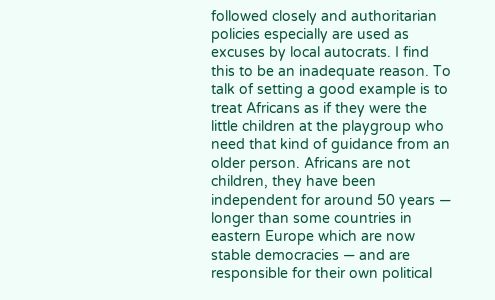followed closely and authoritarian policies especially are used as excuses by local autocrats. I find this to be an inadequate reason. To talk of setting a good example is to treat Africans as if they were the little children at the playgroup who need that kind of guidance from an older person. Africans are not children, they have been independent for around 50 years — longer than some countries in eastern Europe which are now stable democracies — and are responsible for their own political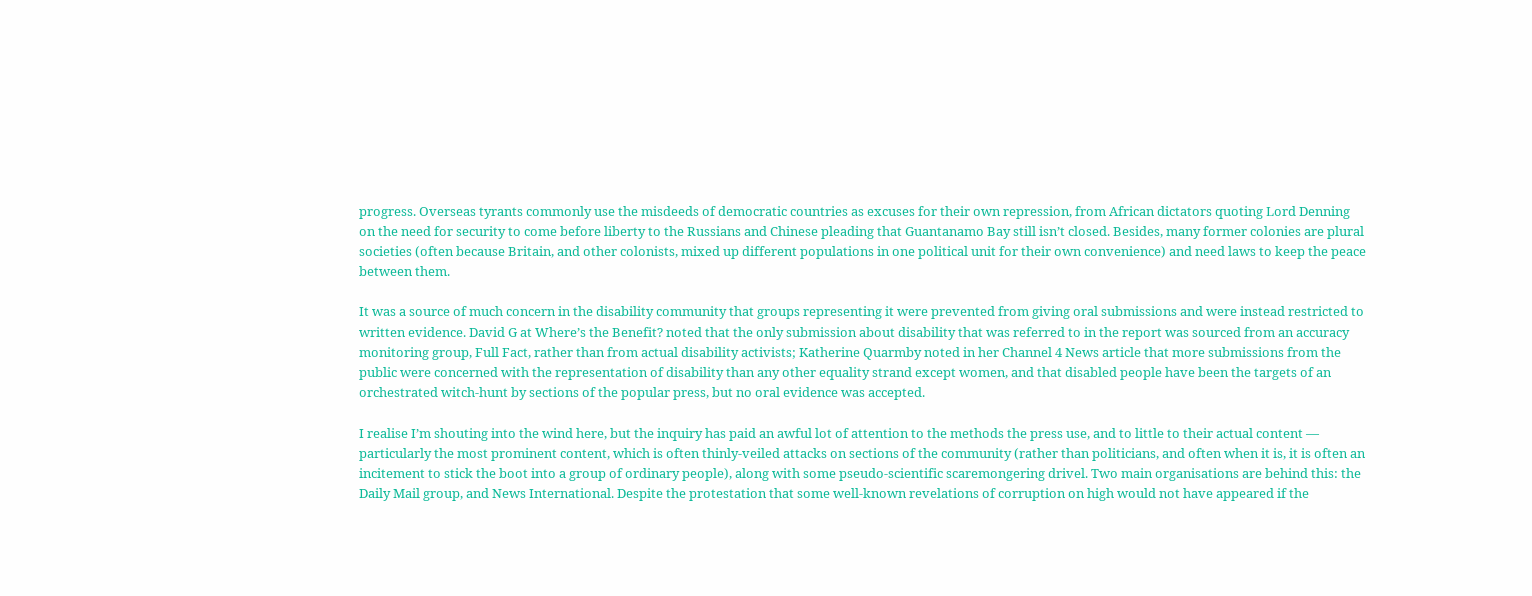progress. Overseas tyrants commonly use the misdeeds of democratic countries as excuses for their own repression, from African dictators quoting Lord Denning on the need for security to come before liberty to the Russians and Chinese pleading that Guantanamo Bay still isn’t closed. Besides, many former colonies are plural societies (often because Britain, and other colonists, mixed up different populations in one political unit for their own convenience) and need laws to keep the peace between them.

It was a source of much concern in the disability community that groups representing it were prevented from giving oral submissions and were instead restricted to written evidence. David G at Where’s the Benefit? noted that the only submission about disability that was referred to in the report was sourced from an accuracy monitoring group, Full Fact, rather than from actual disability activists; Katherine Quarmby noted in her Channel 4 News article that more submissions from the public were concerned with the representation of disability than any other equality strand except women, and that disabled people have been the targets of an orchestrated witch-hunt by sections of the popular press, but no oral evidence was accepted.

I realise I’m shouting into the wind here, but the inquiry has paid an awful lot of attention to the methods the press use, and to little to their actual content — particularly the most prominent content, which is often thinly-veiled attacks on sections of the community (rather than politicians, and often when it is, it is often an incitement to stick the boot into a group of ordinary people), along with some pseudo-scientific scaremongering drivel. Two main organisations are behind this: the Daily Mail group, and News International. Despite the protestation that some well-known revelations of corruption on high would not have appeared if the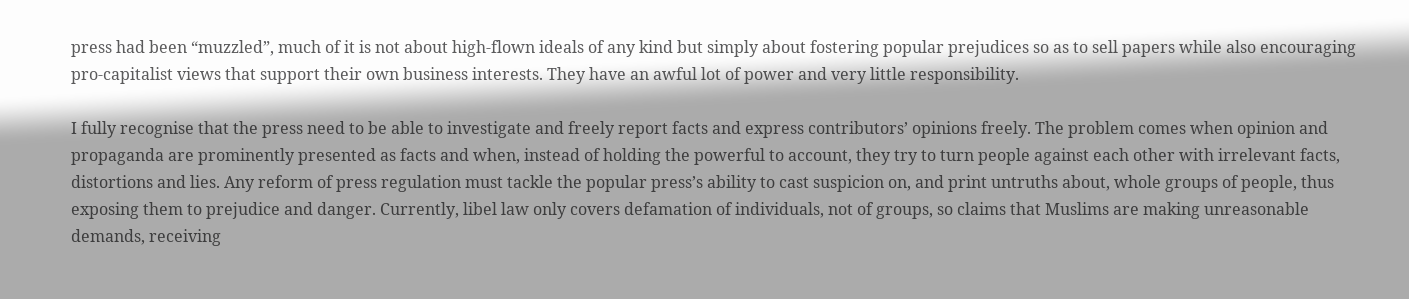press had been “muzzled”, much of it is not about high-flown ideals of any kind but simply about fostering popular prejudices so as to sell papers while also encouraging pro-capitalist views that support their own business interests. They have an awful lot of power and very little responsibility.

I fully recognise that the press need to be able to investigate and freely report facts and express contributors’ opinions freely. The problem comes when opinion and propaganda are prominently presented as facts and when, instead of holding the powerful to account, they try to turn people against each other with irrelevant facts, distortions and lies. Any reform of press regulation must tackle the popular press’s ability to cast suspicion on, and print untruths about, whole groups of people, thus exposing them to prejudice and danger. Currently, libel law only covers defamation of individuals, not of groups, so claims that Muslims are making unreasonable demands, receiving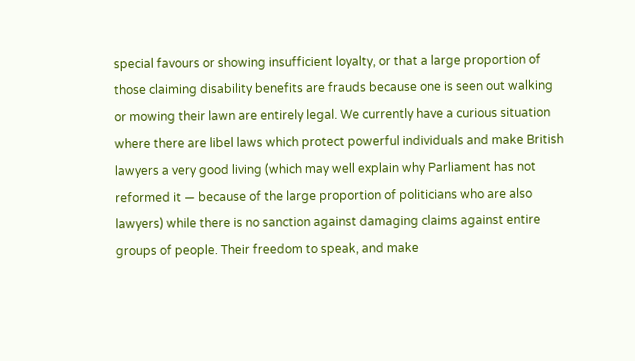special favours or showing insufficient loyalty, or that a large proportion of those claiming disability benefits are frauds because one is seen out walking or mowing their lawn are entirely legal. We currently have a curious situation where there are libel laws which protect powerful individuals and make British lawyers a very good living (which may well explain why Parliament has not reformed it — because of the large proportion of politicians who are also lawyers) while there is no sanction against damaging claims against entire groups of people. Their freedom to speak, and make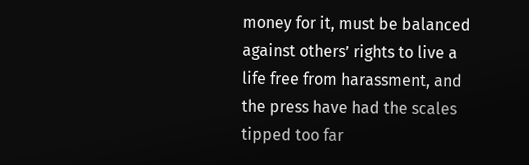money for it, must be balanced against others’ rights to live a life free from harassment, and the press have had the scales tipped too far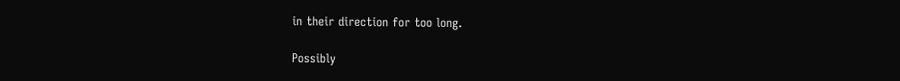in their direction for too long.

Possibly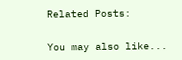Related Posts:


You may also like...